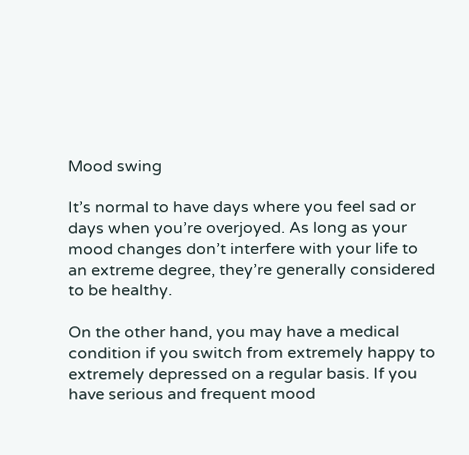Mood swing

It’s normal to have days where you feel sad or days when you’re overjoyed. As long as your mood changes don’t interfere with your life to an extreme degree, they’re generally considered to be healthy.

On the other hand, you may have a medical condition if you switch from extremely happy to extremely depressed on a regular basis. If you have serious and frequent mood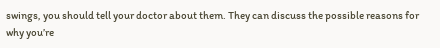swings, you should tell your doctor about them. They can discuss the possible reasons for why you’re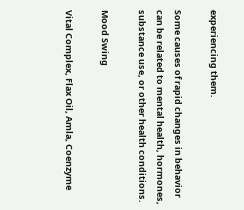experiencing them.

Some causes of rapid changes in behavior can be related to mental health, hormones, substance use, or other health conditions.

Mood Swing

Vital Complex, Flax Oil, Amla, Coenzyme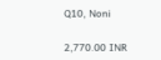Q10, Noni

2,770.00 INR